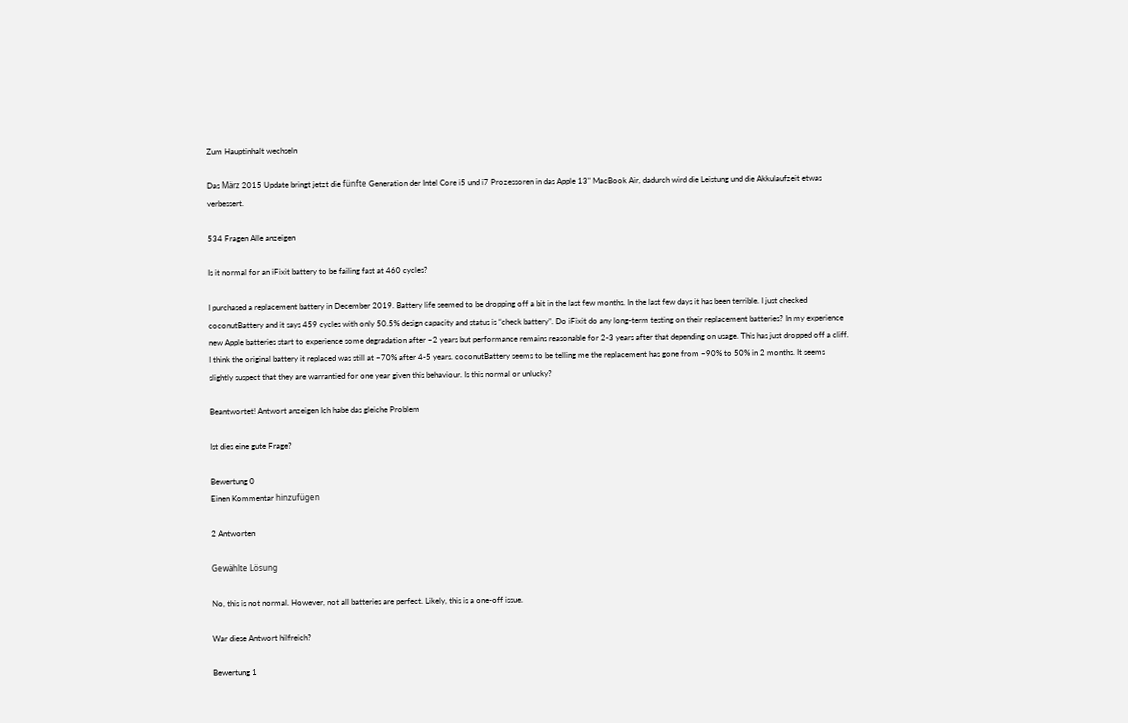Zum Hauptinhalt wechseln

Das März 2015 Update bringt jetzt die fünfte Generation der Intel Core i5 und i7 Prozessoren in das Apple 13" MacBook Air, dadurch wird die Leistung und die Akkulaufzeit etwas verbessert.

534 Fragen Alle anzeigen

Is it normal for an iFixit battery to be failing fast at 460 cycles?

I purchased a replacement battery in December 2019. Battery life seemed to be dropping off a bit in the last few months. In the last few days it has been terrible. I just checked coconutBattery and it says 459 cycles with only 50.5% design capacity and status is “check battery”. Do iFixit do any long-term testing on their replacement batteries? In my experience new Apple batteries start to experience some degradation after ~2 years but performance remains reasonable for 2-3 years after that depending on usage. This has just dropped off a cliff. I think the original battery it replaced was still at ~70% after 4-5 years. coconutBattery seems to be telling me the replacement has gone from ~90% to 50% in 2 months. It seems slightly suspect that they are warrantied for one year given this behaviour. Is this normal or unlucky?

Beantwortet! Antwort anzeigen Ich habe das gleiche Problem

Ist dies eine gute Frage?

Bewertung 0
Einen Kommentar hinzufügen

2 Antworten

Gewählte Lösung

No, this is not normal. However, not all batteries are perfect. Likely, this is a one-off issue.

War diese Antwort hilfreich?

Bewertung 1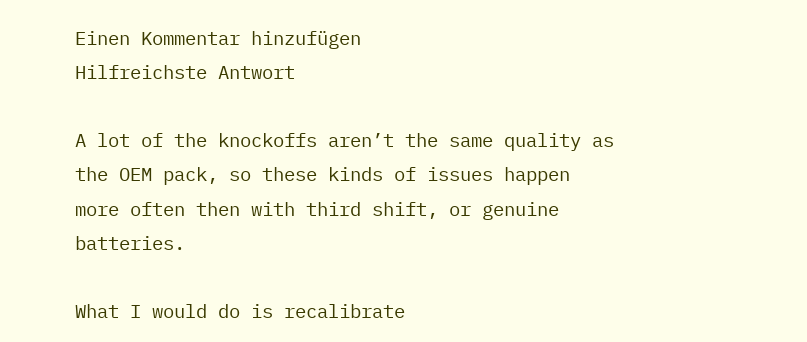Einen Kommentar hinzufügen
Hilfreichste Antwort

A lot of the knockoffs aren’t the same quality as the OEM pack, so these kinds of issues happen more often then with third shift, or genuine batteries.

What I would do is recalibrate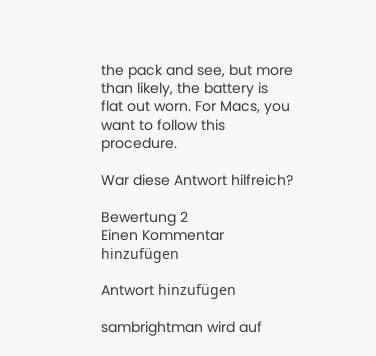the pack and see, but more than likely, the battery is flat out worn. For Macs, you want to follow this procedure.

War diese Antwort hilfreich?

Bewertung 2
Einen Kommentar hinzufügen

Antwort hinzufügen

sambrightman wird auf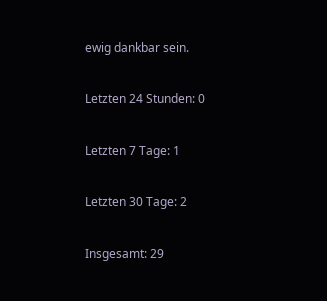ewig dankbar sein.

Letzten 24 Stunden: 0

Letzten 7 Tage: 1

Letzten 30 Tage: 2

Insgesamt: 29